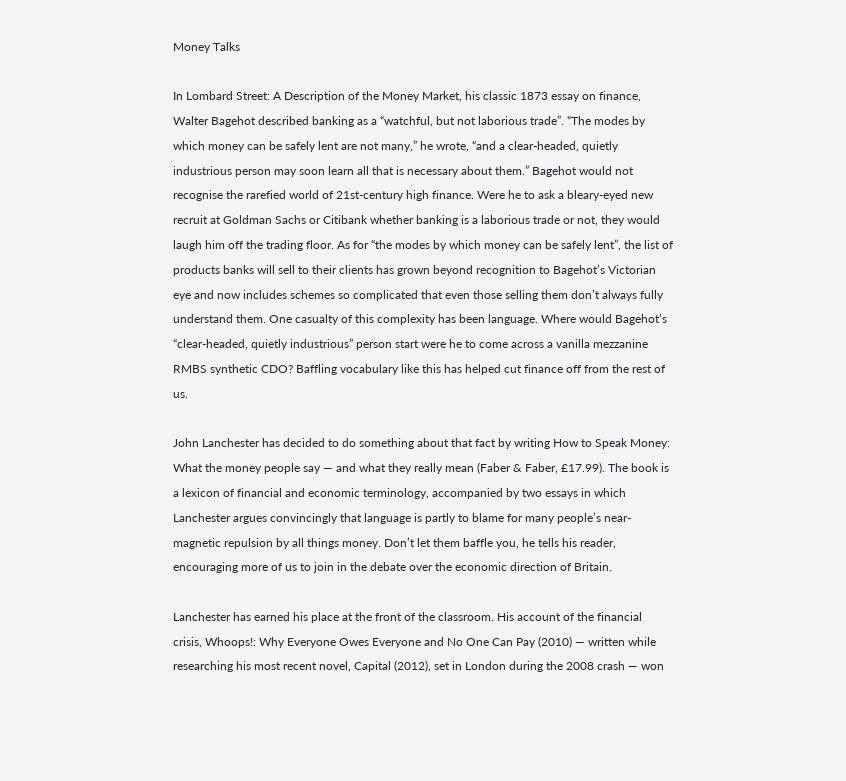Money Talks

In Lombard Street: A Description of the Money Market, his classic 1873 essay on finance, Walter Bagehot described banking as a “watchful, but not laborious trade”. “The modes by which money can be safely lent are not many,” he wrote, “and a clear-headed, quietly industrious person may soon learn all that is necessary about them.” Bagehot would not recognise the rarefied world of 21st-century high finance. Were he to ask a bleary-eyed new recruit at Goldman Sachs or Citibank whether banking is a laborious trade or not, they would laugh him off the trading floor. As for “the modes by which money can be safely lent”, the list of products banks will sell to their clients has grown beyond recognition to Bagehot’s Victorian eye and now includes schemes so complicated that even those selling them don’t always fully understand them. One casualty of this complexity has been language. Where would Bagehot’s “clear-headed, quietly industrious” person start were he to come across a vanilla mezzanine RMBS synthetic CDO? Baffling vocabulary like this has helped cut finance off from the rest of us.

John Lanchester has decided to do something about that fact by writing How to Speak Money: What the money people say — and what they really mean (Faber & Faber, £17.99). The book is a lexicon of financial and economic terminology, accompanied by two essays in which Lanchester argues convincingly that language is partly to blame for many people’s near-magnetic repulsion by all things money. Don’t let them baffle you, he tells his reader, encouraging more of us to join in the debate over the economic direction of Britain.

Lanchester has earned his place at the front of the classroom. His account of the financial crisis, Whoops!: Why Everyone Owes Everyone and No One Can Pay (2010) — written while researching his most recent novel, Capital (2012), set in London during the 2008 crash — won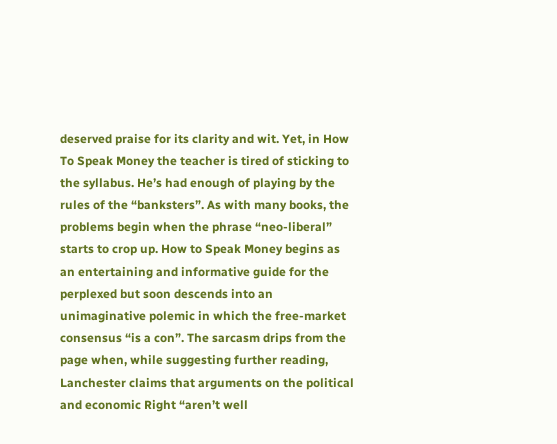deserved praise for its clarity and wit. Yet, in How To Speak Money the teacher is tired of sticking to the syllabus. He’s had enough of playing by the rules of the “banksters”. As with many books, the problems begin when the phrase “neo-liberal” starts to crop up. How to Speak Money begins as an entertaining and informative guide for the perplexed but soon descends into an unimaginative polemic in which the free-market consensus “is a con”. The sarcasm drips from the page when, while suggesting further reading, Lanchester claims that arguments on the political and economic Right “aren’t well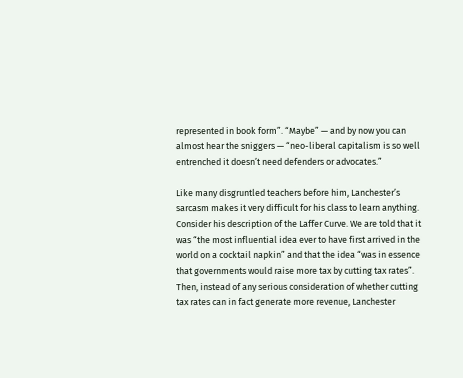represented in book form”. “Maybe” — and by now you can almost hear the sniggers — “neo-liberal capitalism is so well entrenched it doesn’t need defenders or advocates.”

Like many disgruntled teachers before him, Lanchester’s sarcasm makes it very difficult for his class to learn anything. Consider his description of the Laffer Curve. We are told that it was “the most influential idea ever to have first arrived in the world on a cocktail napkin” and that the idea “was in essence that governments would raise more tax by cutting tax rates”. Then, instead of any serious consideration of whether cutting tax rates can in fact generate more revenue, Lanchester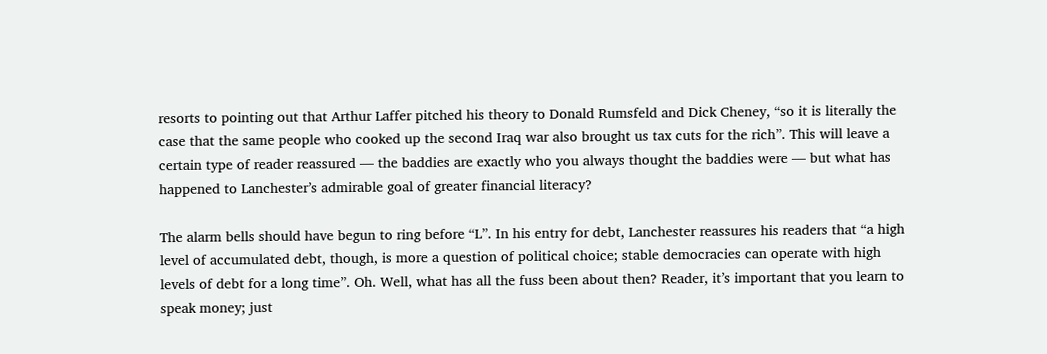resorts to pointing out that Arthur Laffer pitched his theory to Donald Rumsfeld and Dick Cheney, “so it is literally the case that the same people who cooked up the second Iraq war also brought us tax cuts for the rich”. This will leave a certain type of reader reassured — the baddies are exactly who you always thought the baddies were — but what has happened to Lanchester’s admirable goal of greater financial literacy?

The alarm bells should have begun to ring before “L”. In his entry for debt, Lanchester reassures his readers that “a high level of accumulated debt, though, is more a question of political choice; stable democracies can operate with high levels of debt for a long time”. Oh. Well, what has all the fuss been about then? Reader, it’s important that you learn to speak money; just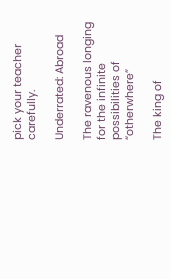pick your teacher carefully.

Underrated: Abroad

The ravenous longing for the infinite possibilities of “otherwhere”

The king of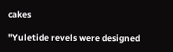cakes

"Yuletide revels were designed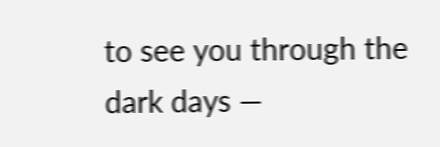to see you through the dark days —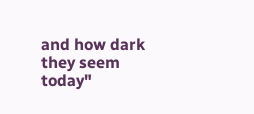and how dark they seem today"